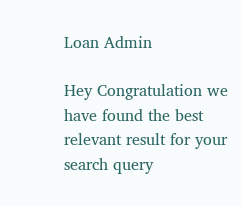Loan Admin

Hey Congratulation we have found the best relevant result for your search query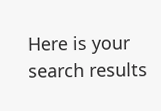Here is your search results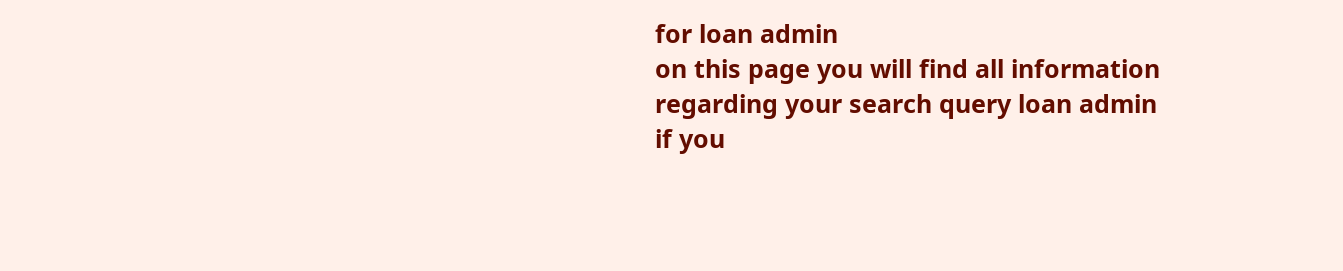for loan admin
on this page you will find all information regarding your search query loan admin
if you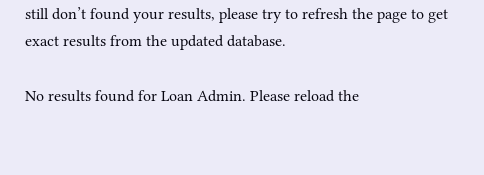still don’t found your results, please try to refresh the page to get exact results from the updated database.

No results found for Loan Admin. Please reload the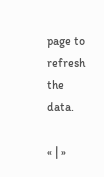page to refresh the data.

« | »